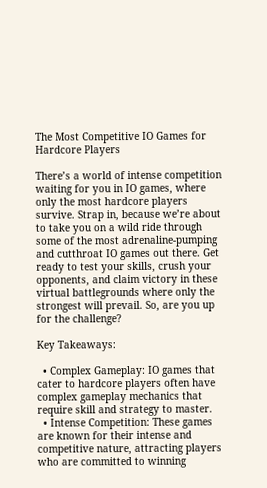The Most Competitive IO Games for Hardcore Players

There’s a world of intense competition waiting for you in IO games, where only the most hardcore players survive. Strap in, because we’re about to take you on a wild ride through some of the most adrenaline-pumping and cutthroat IO games out there. Get ready to test your skills, crush your opponents, and claim victory in these virtual battlegrounds where only the strongest will prevail. So, are you up for the challenge?

Key Takeaways:

  • Complex Gameplay: IO games that cater to hardcore players often have complex gameplay mechanics that require skill and strategy to master.
  • Intense Competition: These games are known for their intense and competitive nature, attracting players who are committed to winning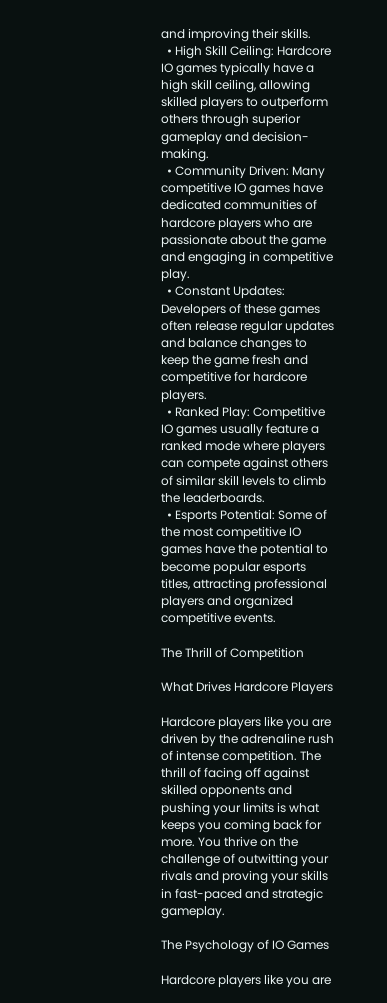and improving their skills.
  • High Skill Ceiling: Hardcore IO games typically have a high skill ceiling, allowing skilled players to outperform others through superior gameplay and decision-making.
  • Community Driven: Many competitive IO games have dedicated communities of hardcore players who are passionate about the game and engaging in competitive play.
  • Constant Updates: Developers of these games often release regular updates and balance changes to keep the game fresh and competitive for hardcore players.
  • Ranked Play: Competitive IO games usually feature a ranked mode where players can compete against others of similar skill levels to climb the leaderboards.
  • Esports Potential: Some of the most competitive IO games have the potential to become popular esports titles, attracting professional players and organized competitive events.

The Thrill of Competition

What Drives Hardcore Players

Hardcore players like you are driven by the adrenaline rush of intense competition. The thrill of facing off against skilled opponents and pushing your limits is what keeps you coming back for more. You thrive on the challenge of outwitting your rivals and proving your skills in fast-paced and strategic gameplay.

The Psychology of IO Games

Hardcore players like you are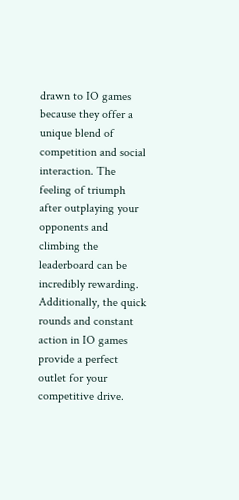drawn to IO games because they offer a unique blend of competition and social interaction. The feeling of triumph after outplaying your opponents and climbing the leaderboard can be incredibly rewarding. Additionally, the quick rounds and constant action in IO games provide a perfect outlet for your competitive drive.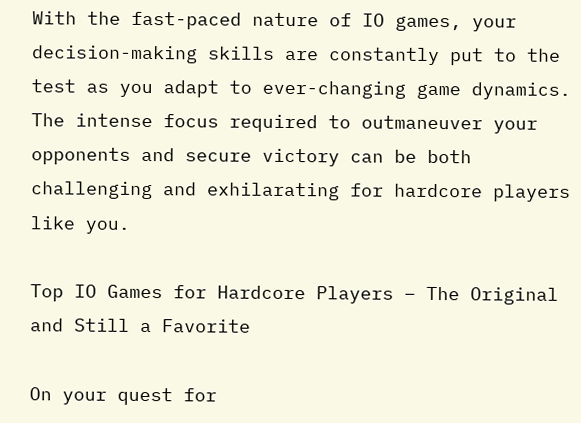With the fast-paced nature of IO games, your decision-making skills are constantly put to the test as you adapt to ever-changing game dynamics. The intense focus required to outmaneuver your opponents and secure victory can be both challenging and exhilarating for hardcore players like you.

Top IO Games for Hardcore Players – The Original and Still a Favorite

On your quest for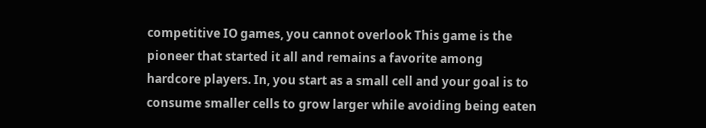competitive IO games, you cannot overlook This game is the pioneer that started it all and remains a favorite among hardcore players. In, you start as a small cell and your goal is to consume smaller cells to grow larger while avoiding being eaten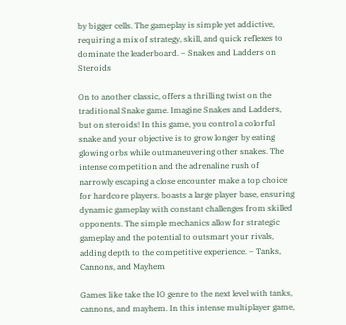by bigger cells. The gameplay is simple yet addictive, requiring a mix of strategy, skill, and quick reflexes to dominate the leaderboard. – Snakes and Ladders on Steroids

On to another classic, offers a thrilling twist on the traditional Snake game. Imagine Snakes and Ladders, but on steroids! In this game, you control a colorful snake and your objective is to grow longer by eating glowing orbs while outmaneuvering other snakes. The intense competition and the adrenaline rush of narrowly escaping a close encounter make a top choice for hardcore players. boasts a large player base, ensuring dynamic gameplay with constant challenges from skilled opponents. The simple mechanics allow for strategic gameplay and the potential to outsmart your rivals, adding depth to the competitive experience. – Tanks, Cannons, and Mayhem

Games like take the IO genre to the next level with tanks, cannons, and mayhem. In this intense multiplayer game,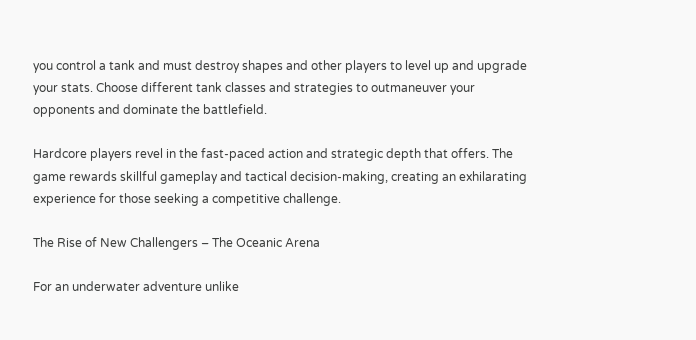you control a tank and must destroy shapes and other players to level up and upgrade your stats. Choose different tank classes and strategies to outmaneuver your opponents and dominate the battlefield.

Hardcore players revel in the fast-paced action and strategic depth that offers. The game rewards skillful gameplay and tactical decision-making, creating an exhilarating experience for those seeking a competitive challenge.

The Rise of New Challengers – The Oceanic Arena

For an underwater adventure unlike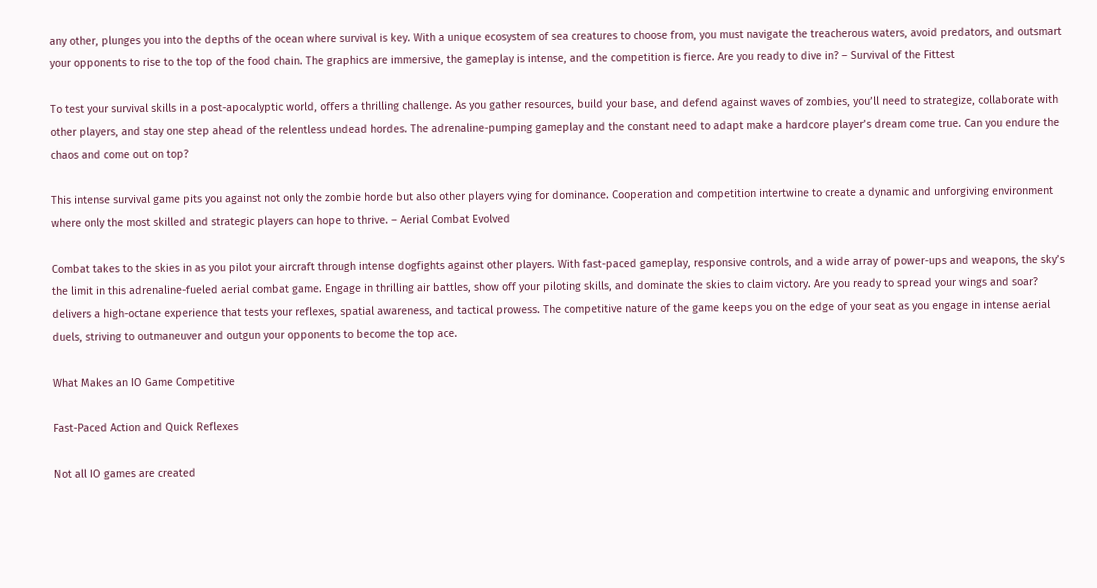any other, plunges you into the depths of the ocean where survival is key. With a unique ecosystem of sea creatures to choose from, you must navigate the treacherous waters, avoid predators, and outsmart your opponents to rise to the top of the food chain. The graphics are immersive, the gameplay is intense, and the competition is fierce. Are you ready to dive in? – Survival of the Fittest

To test your survival skills in a post-apocalyptic world, offers a thrilling challenge. As you gather resources, build your base, and defend against waves of zombies, you’ll need to strategize, collaborate with other players, and stay one step ahead of the relentless undead hordes. The adrenaline-pumping gameplay and the constant need to adapt make a hardcore player’s dream come true. Can you endure the chaos and come out on top?

This intense survival game pits you against not only the zombie horde but also other players vying for dominance. Cooperation and competition intertwine to create a dynamic and unforgiving environment where only the most skilled and strategic players can hope to thrive. – Aerial Combat Evolved

Combat takes to the skies in as you pilot your aircraft through intense dogfights against other players. With fast-paced gameplay, responsive controls, and a wide array of power-ups and weapons, the sky’s the limit in this adrenaline-fueled aerial combat game. Engage in thrilling air battles, show off your piloting skills, and dominate the skies to claim victory. Are you ready to spread your wings and soar? delivers a high-octane experience that tests your reflexes, spatial awareness, and tactical prowess. The competitive nature of the game keeps you on the edge of your seat as you engage in intense aerial duels, striving to outmaneuver and outgun your opponents to become the top ace.

What Makes an IO Game Competitive

Fast-Paced Action and Quick Reflexes

Not all IO games are created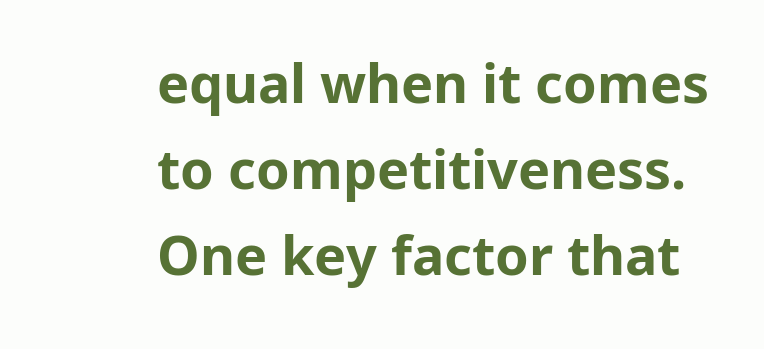equal when it comes to competitiveness. One key factor that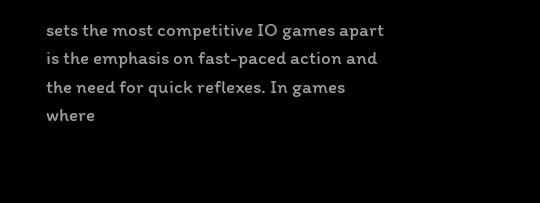sets the most competitive IO games apart is the emphasis on fast-paced action and the need for quick reflexes. In games where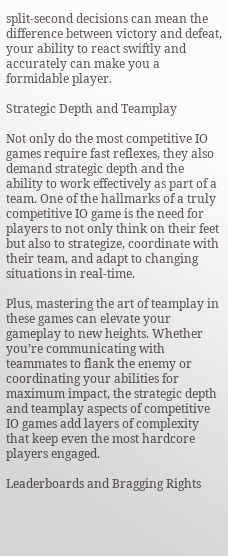split-second decisions can mean the difference between victory and defeat, your ability to react swiftly and accurately can make you a formidable player.

Strategic Depth and Teamplay

Not only do the most competitive IO games require fast reflexes, they also demand strategic depth and the ability to work effectively as part of a team. One of the hallmarks of a truly competitive IO game is the need for players to not only think on their feet but also to strategize, coordinate with their team, and adapt to changing situations in real-time.

Plus, mastering the art of teamplay in these games can elevate your gameplay to new heights. Whether you’re communicating with teammates to flank the enemy or coordinating your abilities for maximum impact, the strategic depth and teamplay aspects of competitive IO games add layers of complexity that keep even the most hardcore players engaged.

Leaderboards and Bragging Rights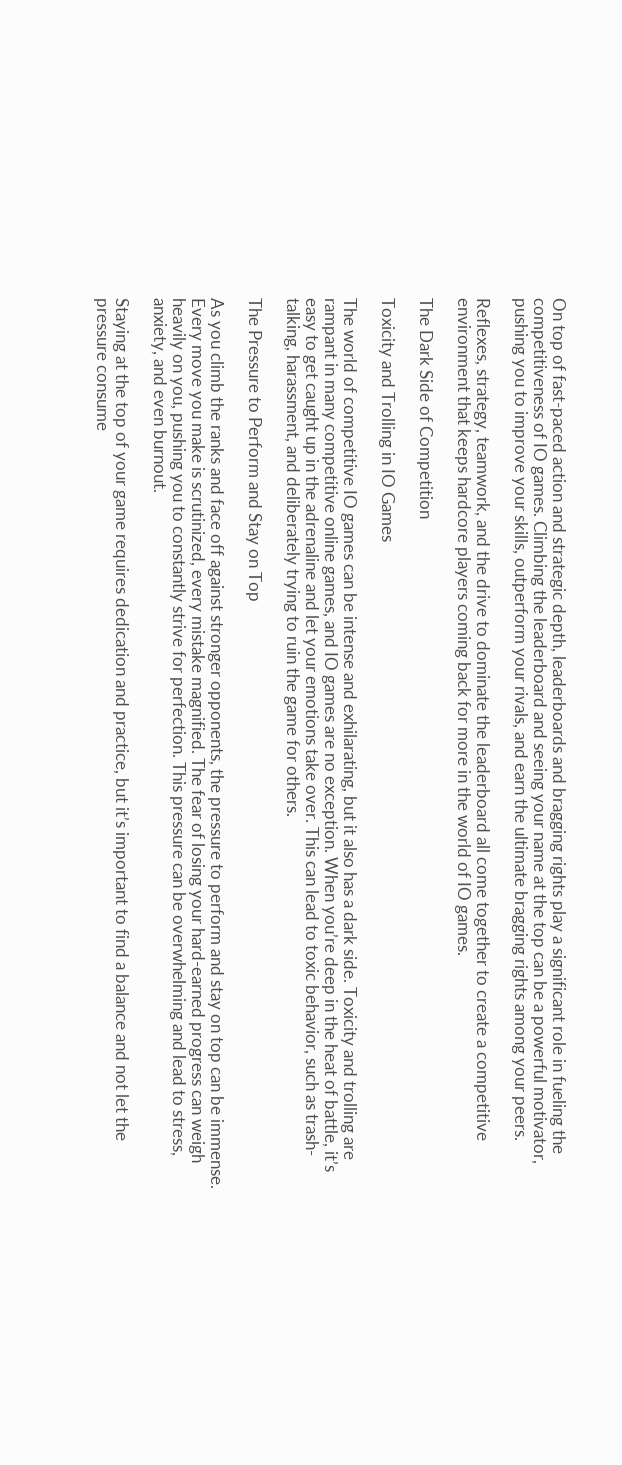On top of fast-paced action and strategic depth, leaderboards and bragging rights play a significant role in fueling the competitiveness of IO games. Climbing the leaderboard and seeing your name at the top can be a powerful motivator, pushing you to improve your skills, outperform your rivals, and earn the ultimate bragging rights among your peers.

Reflexes, strategy, teamwork, and the drive to dominate the leaderboard all come together to create a competitive environment that keeps hardcore players coming back for more in the world of IO games.

The Dark Side of Competition

Toxicity and Trolling in IO Games

The world of competitive IO games can be intense and exhilarating, but it also has a dark side. Toxicity and trolling are rampant in many competitive online games, and IO games are no exception. When you’re deep in the heat of battle, it’s easy to get caught up in the adrenaline and let your emotions take over. This can lead to toxic behavior, such as trash-talking, harassment, and deliberately trying to ruin the game for others.

The Pressure to Perform and Stay on Top

As you climb the ranks and face off against stronger opponents, the pressure to perform and stay on top can be immense. Every move you make is scrutinized, every mistake magnified. The fear of losing your hard-earned progress can weigh heavily on you, pushing you to constantly strive for perfection. This pressure can be overwhelming and lead to stress, anxiety, and even burnout.

Staying at the top of your game requires dedication and practice, but it’s important to find a balance and not let the pressure consume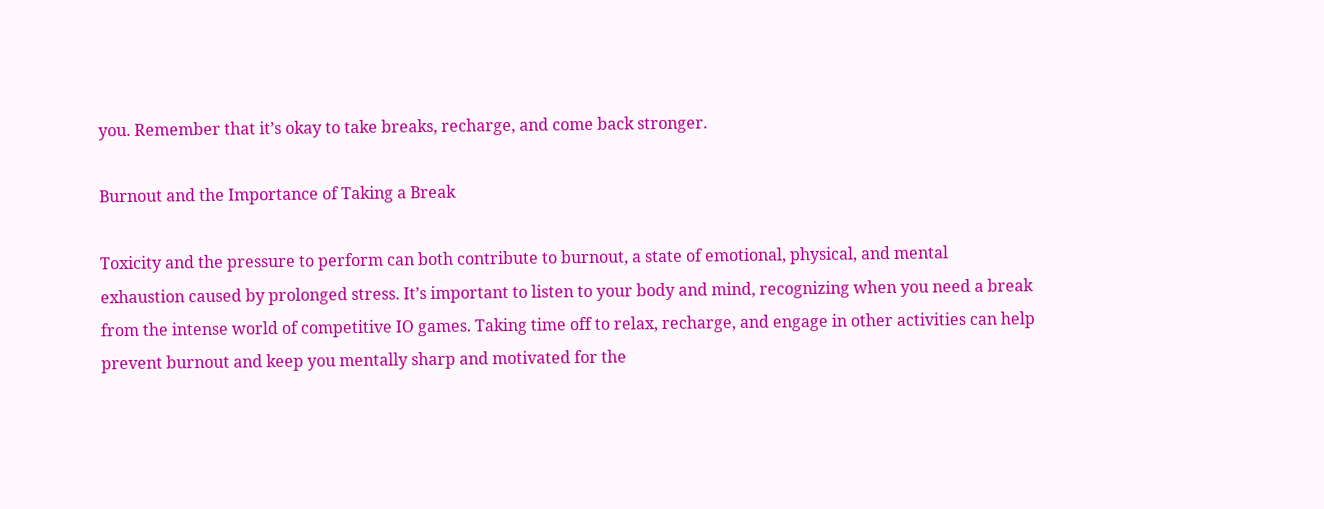you. Remember that it’s okay to take breaks, recharge, and come back stronger.

Burnout and the Importance of Taking a Break

Toxicity and the pressure to perform can both contribute to burnout, a state of emotional, physical, and mental exhaustion caused by prolonged stress. It’s important to listen to your body and mind, recognizing when you need a break from the intense world of competitive IO games. Taking time off to relax, recharge, and engage in other activities can help prevent burnout and keep you mentally sharp and motivated for the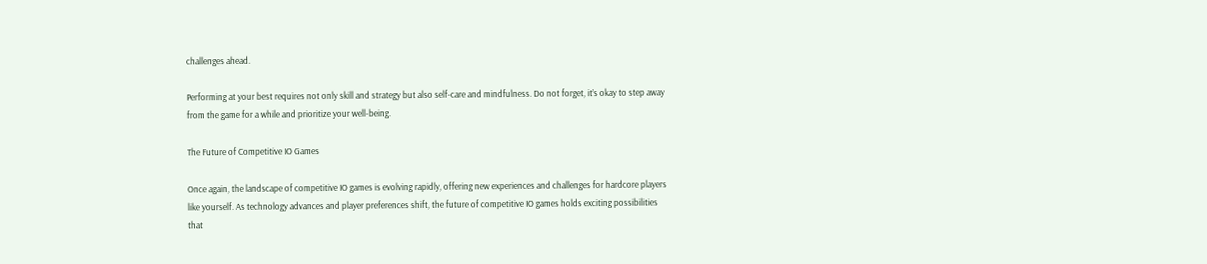challenges ahead.

Performing at your best requires not only skill and strategy but also self-care and mindfulness. Do not forget, it’s okay to step away from the game for a while and prioritize your well-being.

The Future of Competitive IO Games

Once again, the landscape of competitive IO games is evolving rapidly, offering new experiences and challenges for hardcore players like yourself. As technology advances and player preferences shift, the future of competitive IO games holds exciting possibilities that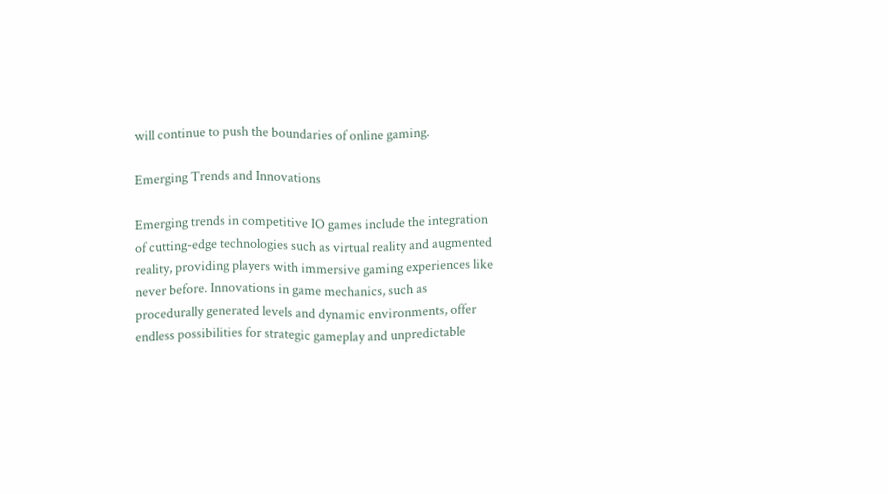will continue to push the boundaries of online gaming.

Emerging Trends and Innovations

Emerging trends in competitive IO games include the integration of cutting-edge technologies such as virtual reality and augmented reality, providing players with immersive gaming experiences like never before. Innovations in game mechanics, such as procedurally generated levels and dynamic environments, offer endless possibilities for strategic gameplay and unpredictable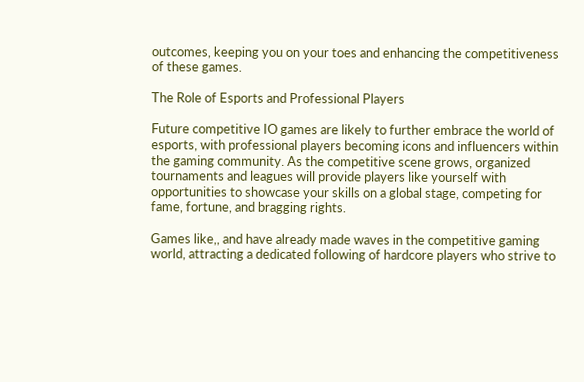outcomes, keeping you on your toes and enhancing the competitiveness of these games.

The Role of Esports and Professional Players

Future competitive IO games are likely to further embrace the world of esports, with professional players becoming icons and influencers within the gaming community. As the competitive scene grows, organized tournaments and leagues will provide players like yourself with opportunities to showcase your skills on a global stage, competing for fame, fortune, and bragging rights.

Games like,, and have already made waves in the competitive gaming world, attracting a dedicated following of hardcore players who strive to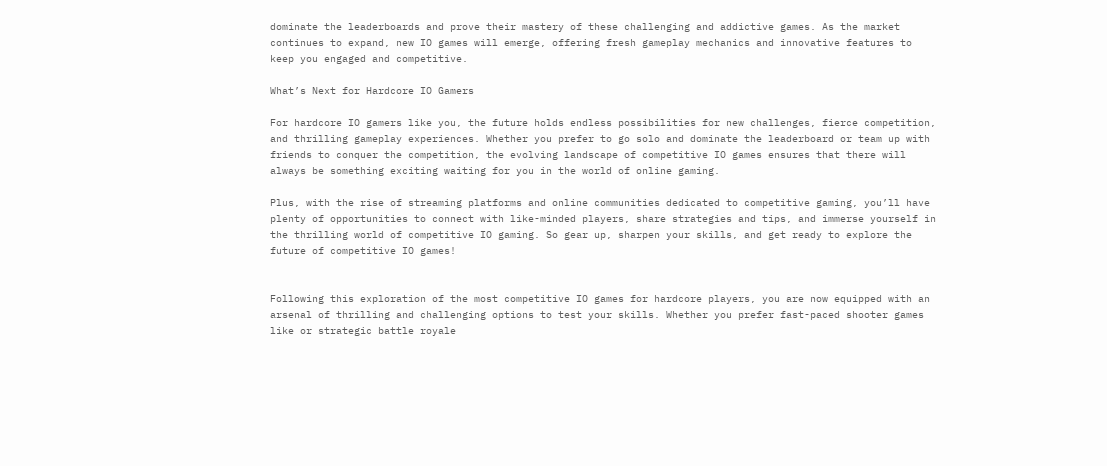dominate the leaderboards and prove their mastery of these challenging and addictive games. As the market continues to expand, new IO games will emerge, offering fresh gameplay mechanics and innovative features to keep you engaged and competitive.

What’s Next for Hardcore IO Gamers

For hardcore IO gamers like you, the future holds endless possibilities for new challenges, fierce competition, and thrilling gameplay experiences. Whether you prefer to go solo and dominate the leaderboard or team up with friends to conquer the competition, the evolving landscape of competitive IO games ensures that there will always be something exciting waiting for you in the world of online gaming.

Plus, with the rise of streaming platforms and online communities dedicated to competitive gaming, you’ll have plenty of opportunities to connect with like-minded players, share strategies and tips, and immerse yourself in the thrilling world of competitive IO gaming. So gear up, sharpen your skills, and get ready to explore the future of competitive IO games!


Following this exploration of the most competitive IO games for hardcore players, you are now equipped with an arsenal of thrilling and challenging options to test your skills. Whether you prefer fast-paced shooter games like or strategic battle royale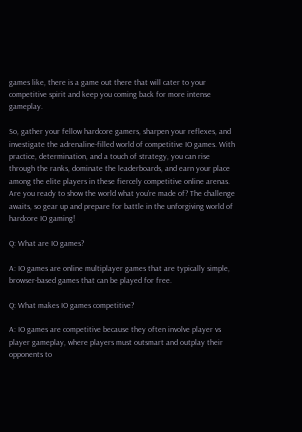games like, there is a game out there that will cater to your competitive spirit and keep you coming back for more intense gameplay.

So, gather your fellow hardcore gamers, sharpen your reflexes, and investigate the adrenaline-filled world of competitive IO games. With practice, determination, and a touch of strategy, you can rise through the ranks, dominate the leaderboards, and earn your place among the elite players in these fiercely competitive online arenas. Are you ready to show the world what you’re made of? The challenge awaits, so gear up and prepare for battle in the unforgiving world of hardcore IO gaming!

Q: What are IO games?

A: IO games are online multiplayer games that are typically simple, browser-based games that can be played for free.

Q: What makes IO games competitive?

A: IO games are competitive because they often involve player vs player gameplay, where players must outsmart and outplay their opponents to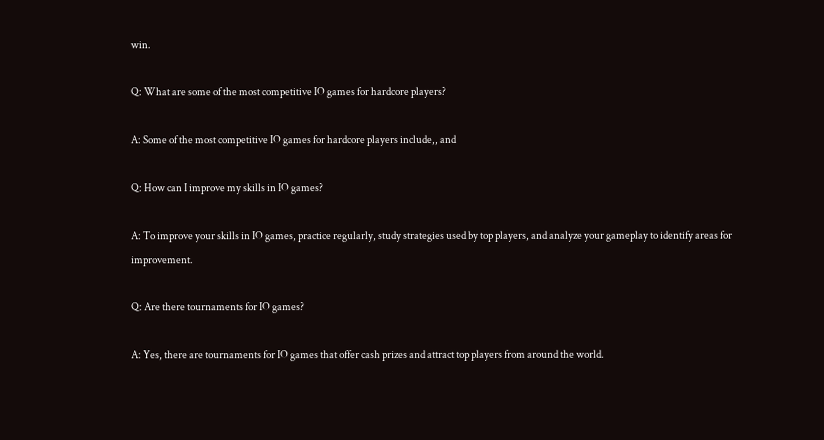win.

Q: What are some of the most competitive IO games for hardcore players?

A: Some of the most competitive IO games for hardcore players include,, and

Q: How can I improve my skills in IO games?

A: To improve your skills in IO games, practice regularly, study strategies used by top players, and analyze your gameplay to identify areas for improvement.

Q: Are there tournaments for IO games?

A: Yes, there are tournaments for IO games that offer cash prizes and attract top players from around the world.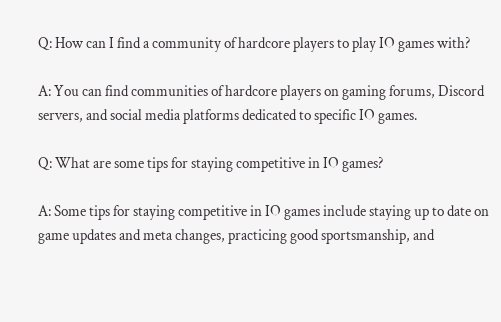Q: How can I find a community of hardcore players to play IO games with?

A: You can find communities of hardcore players on gaming forums, Discord servers, and social media platforms dedicated to specific IO games.

Q: What are some tips for staying competitive in IO games?

A: Some tips for staying competitive in IO games include staying up to date on game updates and meta changes, practicing good sportsmanship, and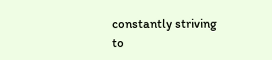constantly striving to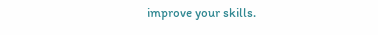improve your skills.